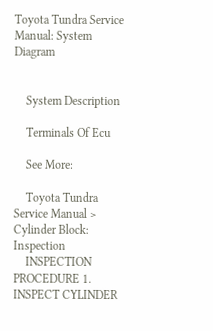Toyota Tundra Service Manual: System Diagram


    System Description

    Terminals Of Ecu

    See More:

    Toyota Tundra Service Manual > Cylinder Block: Inspection
    INSPECTION PROCEDURE 1. INSPECT CYLINDER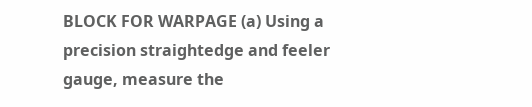BLOCK FOR WARPAGE (a) Using a precision straightedge and feeler gauge, measure the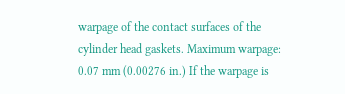warpage of the contact surfaces of the cylinder head gaskets. Maximum warpage: 0.07 mm (0.00276 in.) If the warpage is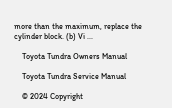more than the maximum, replace the cylinder block. (b) Vi ...

    Toyota Tundra Owners Manual

    Toyota Tundra Service Manual

    © 2024 Copyright